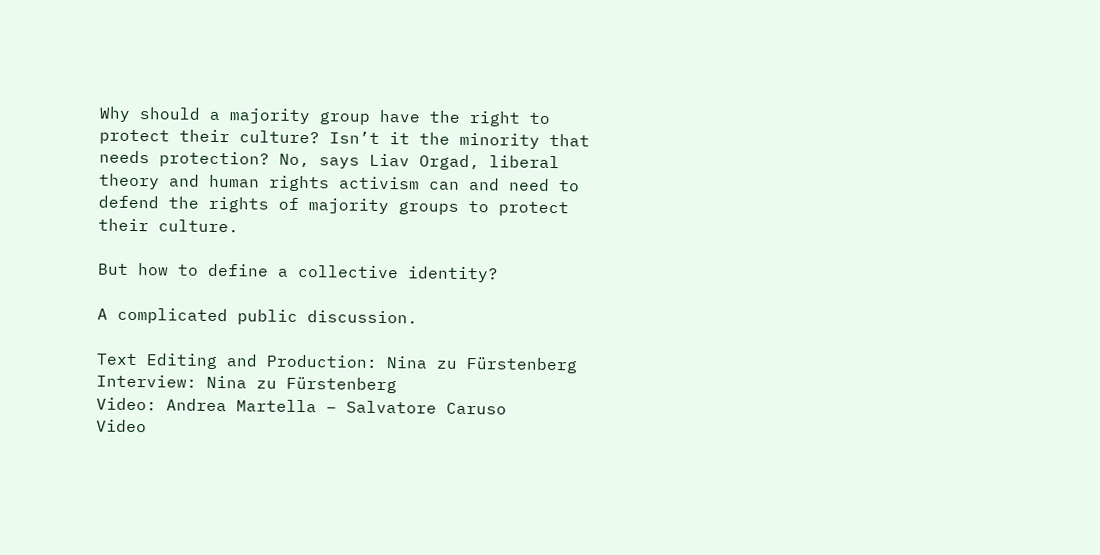Why should a majority group have the right to protect their culture? Isn’t it the minority that needs protection? No, says Liav Orgad, liberal theory and human rights activism can and need to defend the rights of majority groups to protect their culture.

But how to define a collective identity?

A complicated public discussion.

Text Editing and Production: Nina zu Fürstenberg
Interview: Nina zu Fürstenberg
Video: Andrea Martella – Salvatore Caruso
Video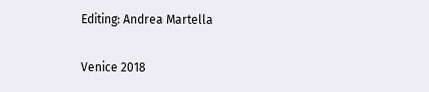Editing: Andrea Martella

Venice 2018